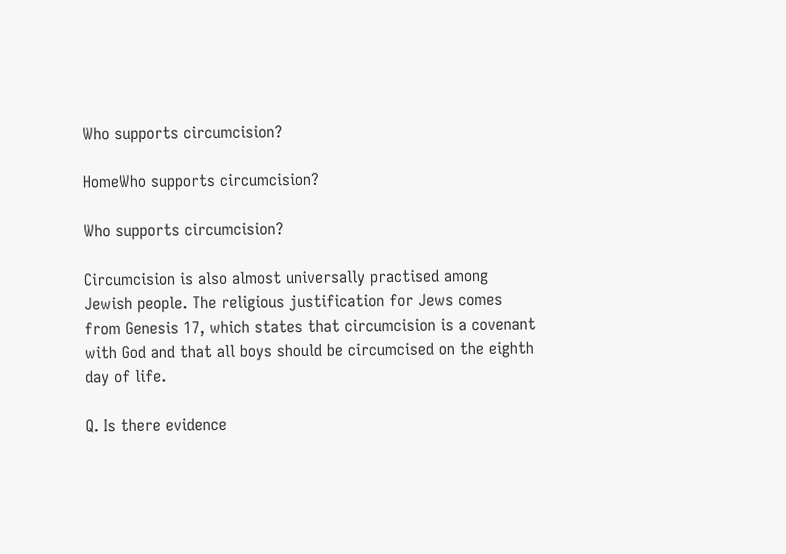Who supports circumcision?

HomeWho supports circumcision?

Who supports circumcision?

Circumcision is also almost universally practised among Jewish people. The religious justification for Jews comes from Genesis 17, which states that circumcision is a covenant with God and that all boys should be circumcised on the eighth day of life.

Q. Is there evidence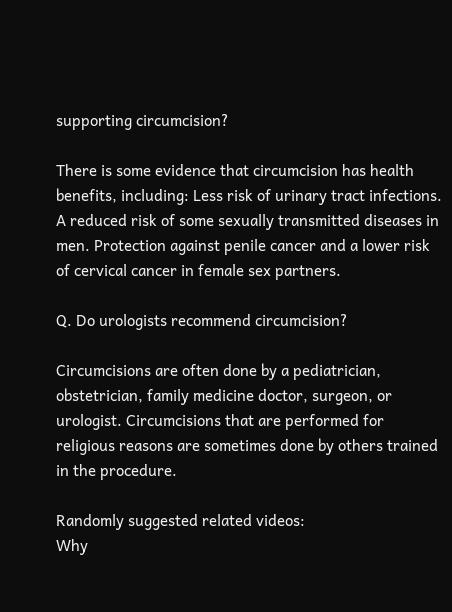supporting circumcision?

There is some evidence that circumcision has health benefits, including: Less risk of urinary tract infections. A reduced risk of some sexually transmitted diseases in men. Protection against penile cancer and a lower risk of cervical cancer in female sex partners.

Q. Do urologists recommend circumcision?

Circumcisions are often done by a pediatrician, obstetrician, family medicine doctor, surgeon, or urologist. Circumcisions that are performed for religious reasons are sometimes done by others trained in the procedure.

Randomly suggested related videos:
Why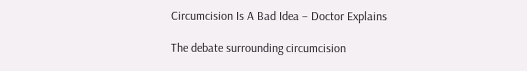Circumcision Is A Bad Idea – Doctor Explains

The debate surrounding circumcision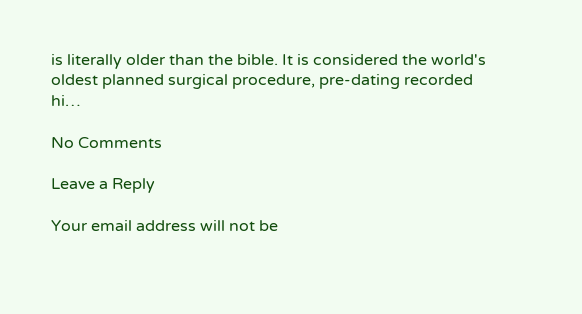is literally older than the bible. It is considered the world's oldest planned surgical procedure, pre-dating recorded hi…

No Comments

Leave a Reply

Your email address will not be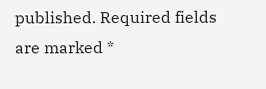published. Required fields are marked *